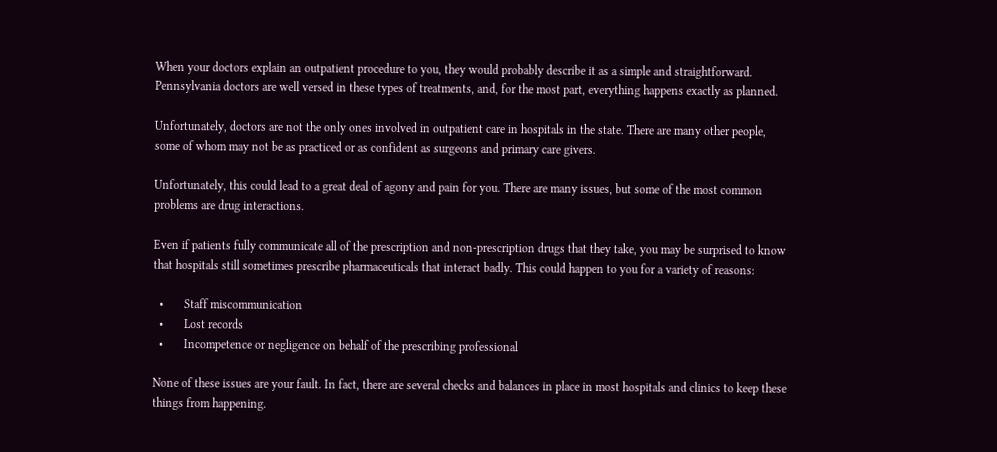When your doctors explain an outpatient procedure to you, they would probably describe it as a simple and straightforward. Pennsylvania doctors are well versed in these types of treatments, and, for the most part, everything happens exactly as planned.

Unfortunately, doctors are not the only ones involved in outpatient care in hospitals in the state. There are many other people, some of whom may not be as practiced or as confident as surgeons and primary care givers.

Unfortunately, this could lead to a great deal of agony and pain for you. There are many issues, but some of the most common problems are drug interactions.

Even if patients fully communicate all of the prescription and non-prescription drugs that they take, you may be surprised to know that hospitals still sometimes prescribe pharmaceuticals that interact badly. This could happen to you for a variety of reasons:

  •       Staff miscommunication
  •       Lost records
  •       Incompetence or negligence on behalf of the prescribing professional

None of these issues are your fault. In fact, there are several checks and balances in place in most hospitals and clinics to keep these things from happening.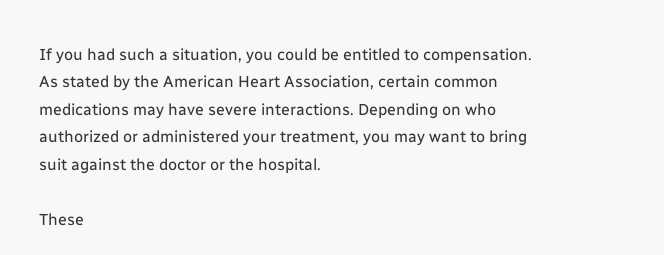If you had such a situation, you could be entitled to compensation. As stated by the American Heart Association, certain common medications may have severe interactions. Depending on who authorized or administered your treatment, you may want to bring suit against the doctor or the hospital.

These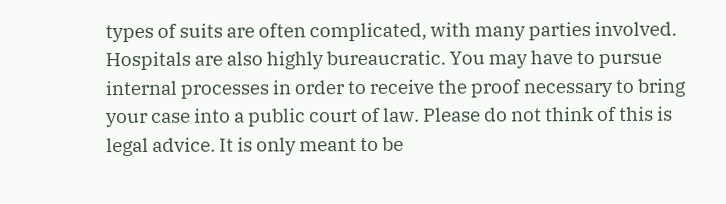types of suits are often complicated, with many parties involved. Hospitals are also highly bureaucratic. You may have to pursue internal processes in order to receive the proof necessary to bring your case into a public court of law. Please do not think of this is legal advice. It is only meant to be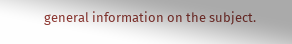general information on the subject.